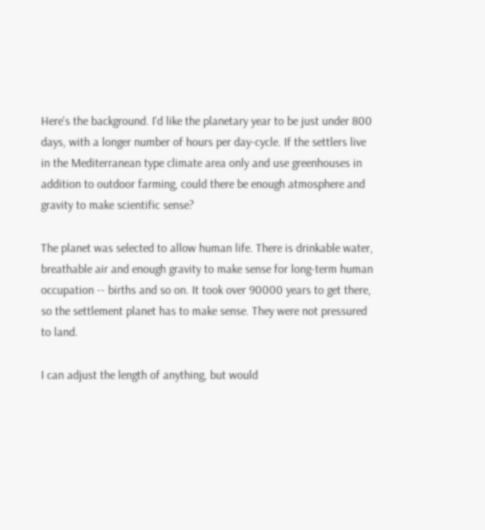Here's the background. I'd like the planetary year to be just under 800 days, with a longer number of hours per day-cycle. If the settlers live in the Mediterranean type climate area only and use greenhouses in addition to outdoor farming, could there be enough atmosphere and gravity to make scientific sense?

The planet was selected to allow human life. There is drinkable water, breathable air and enough gravity to make sense for long-term human occupation -- births and so on. It took over 90000 years to get there, so the settlement planet has to make sense. They were not pressured to land.

I can adjust the length of anything, but would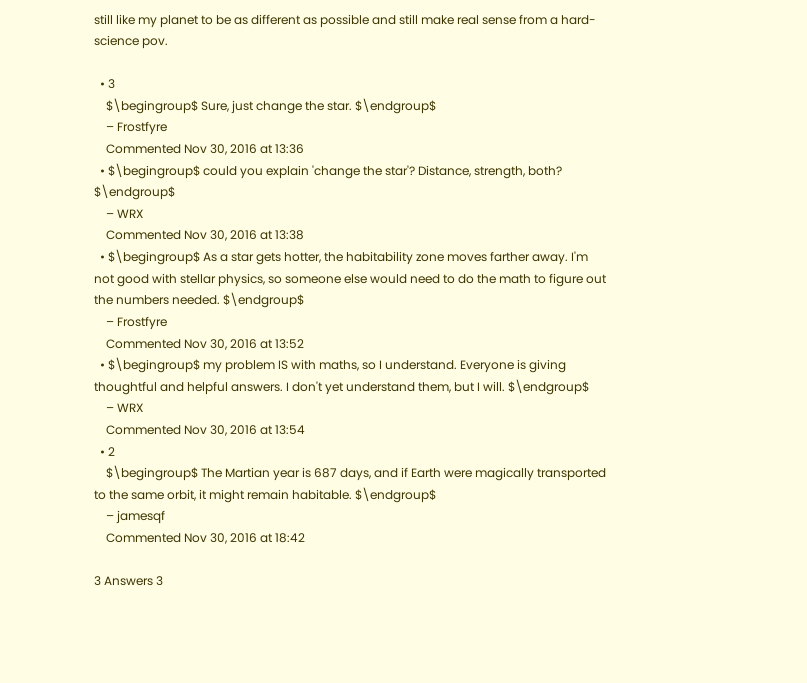still like my planet to be as different as possible and still make real sense from a hard-science pov.

  • 3
    $\begingroup$ Sure, just change the star. $\endgroup$
    – Frostfyre
    Commented Nov 30, 2016 at 13:36
  • $\begingroup$ could you explain 'change the star'? Distance, strength, both? $\endgroup$
    – WRX
    Commented Nov 30, 2016 at 13:38
  • $\begingroup$ As a star gets hotter, the habitability zone moves farther away. I'm not good with stellar physics, so someone else would need to do the math to figure out the numbers needed. $\endgroup$
    – Frostfyre
    Commented Nov 30, 2016 at 13:52
  • $\begingroup$ my problem IS with maths, so I understand. Everyone is giving thoughtful and helpful answers. I don't yet understand them, but I will. $\endgroup$
    – WRX
    Commented Nov 30, 2016 at 13:54
  • 2
    $\begingroup$ The Martian year is 687 days, and if Earth were magically transported to the same orbit, it might remain habitable. $\endgroup$
    – jamesqf
    Commented Nov 30, 2016 at 18:42

3 Answers 3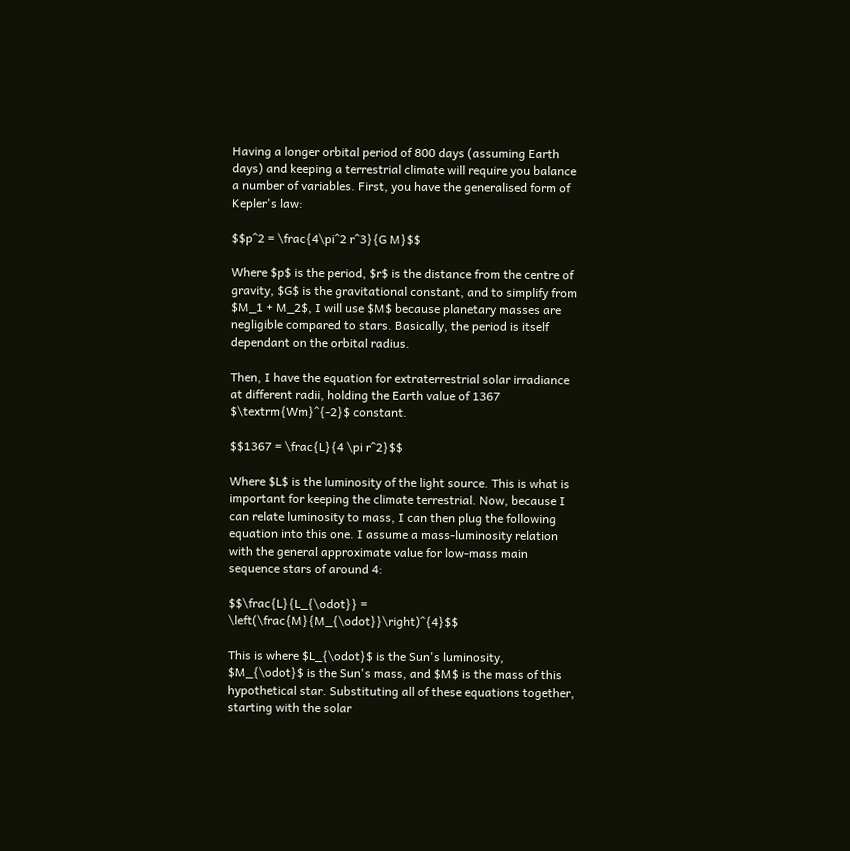Having a longer orbital period of 800 days (assuming Earth days) and keeping a terrestrial climate will require you balance a number of variables. First, you have the generalised form of Kepler's law:

$$p^2 = \frac{4\pi^2 r^3}{G M}$$

Where $p$ is the period, $r$ is the distance from the centre of gravity, $G$ is the gravitational constant, and to simplify from $M_1 + M_2$, I will use $M$ because planetary masses are negligible compared to stars. Basically, the period is itself dependant on the orbital radius.

Then, I have the equation for extraterrestrial solar irradiance at different radii, holding the Earth value of 1367 $\textrm{Wm}^{-2}$ constant.

$$1367 = \frac{L}{4 \pi r^2}$$

Where $L$ is the luminosity of the light source. This is what is important for keeping the climate terrestrial. Now, because I can relate luminosity to mass, I can then plug the following equation into this one. I assume a mass-luminosity relation with the general approximate value for low-mass main sequence stars of around 4:

$$\frac{L}{L_{\odot}} = \left(\frac{M}{M_{\odot}}\right)^{4}$$

This is where $L_{\odot}$ is the Sun's luminosity, $M_{\odot}$ is the Sun's mass, and $M$ is the mass of this hypothetical star. Substituting all of these equations together, starting with the solar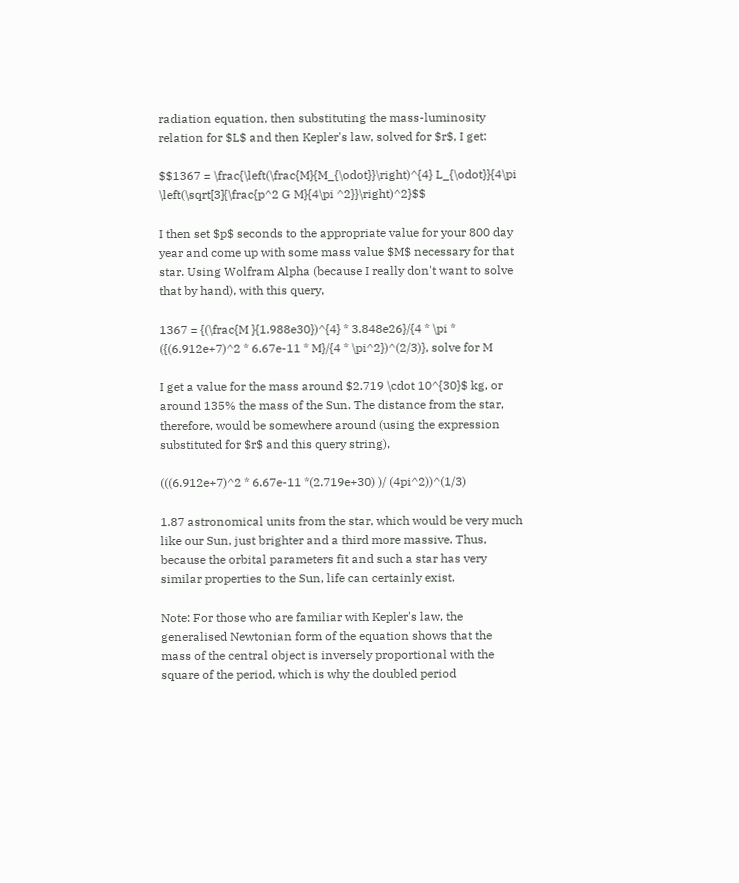radiation equation, then substituting the mass-luminosity relation for $L$ and then Kepler's law, solved for $r$, I get:

$$1367 = \frac{\left(\frac{M}{M_{\odot}}\right)^{4} L_{\odot}}{4\pi \left(\sqrt[3]{\frac{p^2 G M}{4\pi ^2}}\right)^2}$$

I then set $p$ seconds to the appropriate value for your 800 day year and come up with some mass value $M$ necessary for that star. Using Wolfram Alpha (because I really don't want to solve that by hand), with this query,

1367 = {(\frac{M }{1.988e30})^{4} * 3.848e26}/{4 * \pi * ({(6.912e+7)^2 * 6.67e-11 * M}/{4 * \pi^2})^(2/3)}, solve for M

I get a value for the mass around $2.719 \cdot 10^{30}$ kg, or around 135% the mass of the Sun. The distance from the star, therefore, would be somewhere around (using the expression substituted for $r$ and this query string),

(((6.912e+7)^2 * 6.67e-11 *(2.719e+30) )/ (4pi^2))^(1/3)

1.87 astronomical units from the star, which would be very much like our Sun, just brighter and a third more massive. Thus, because the orbital parameters fit and such a star has very similar properties to the Sun, life can certainly exist.

Note: For those who are familiar with Kepler's law, the generalised Newtonian form of the equation shows that the mass of the central object is inversely proportional with the square of the period, which is why the doubled period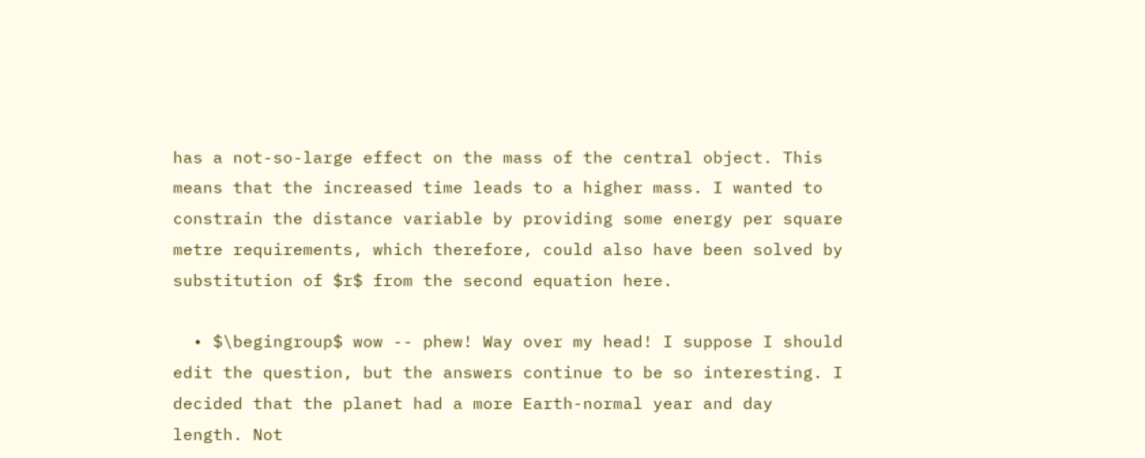has a not-so-large effect on the mass of the central object. This means that the increased time leads to a higher mass. I wanted to constrain the distance variable by providing some energy per square metre requirements, which therefore, could also have been solved by substitution of $r$ from the second equation here.

  • $\begingroup$ wow -- phew! Way over my head! I suppose I should edit the question, but the answers continue to be so interesting. I decided that the planet had a more Earth-normal year and day length. Not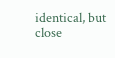identical, but close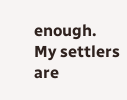enough. My settlers are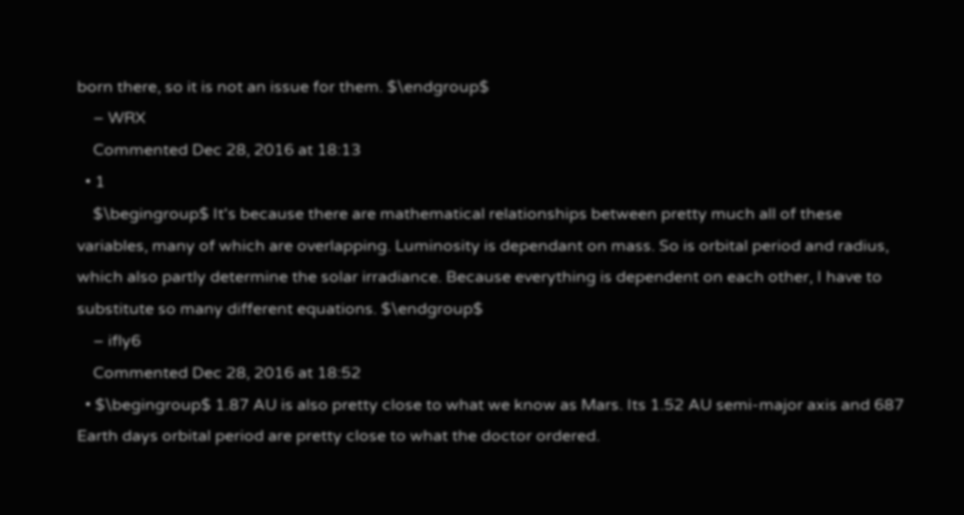born there, so it is not an issue for them. $\endgroup$
    – WRX
    Commented Dec 28, 2016 at 18:13
  • 1
    $\begingroup$ It's because there are mathematical relationships between pretty much all of these variables, many of which are overlapping. Luminosity is dependant on mass. So is orbital period and radius, which also partly determine the solar irradiance. Because everything is dependent on each other, I have to substitute so many different equations. $\endgroup$
    – ifly6
    Commented Dec 28, 2016 at 18:52
  • $\begingroup$ 1.87 AU is also pretty close to what we know as Mars. Its 1.52 AU semi-major axis and 687 Earth days orbital period are pretty close to what the doctor ordered.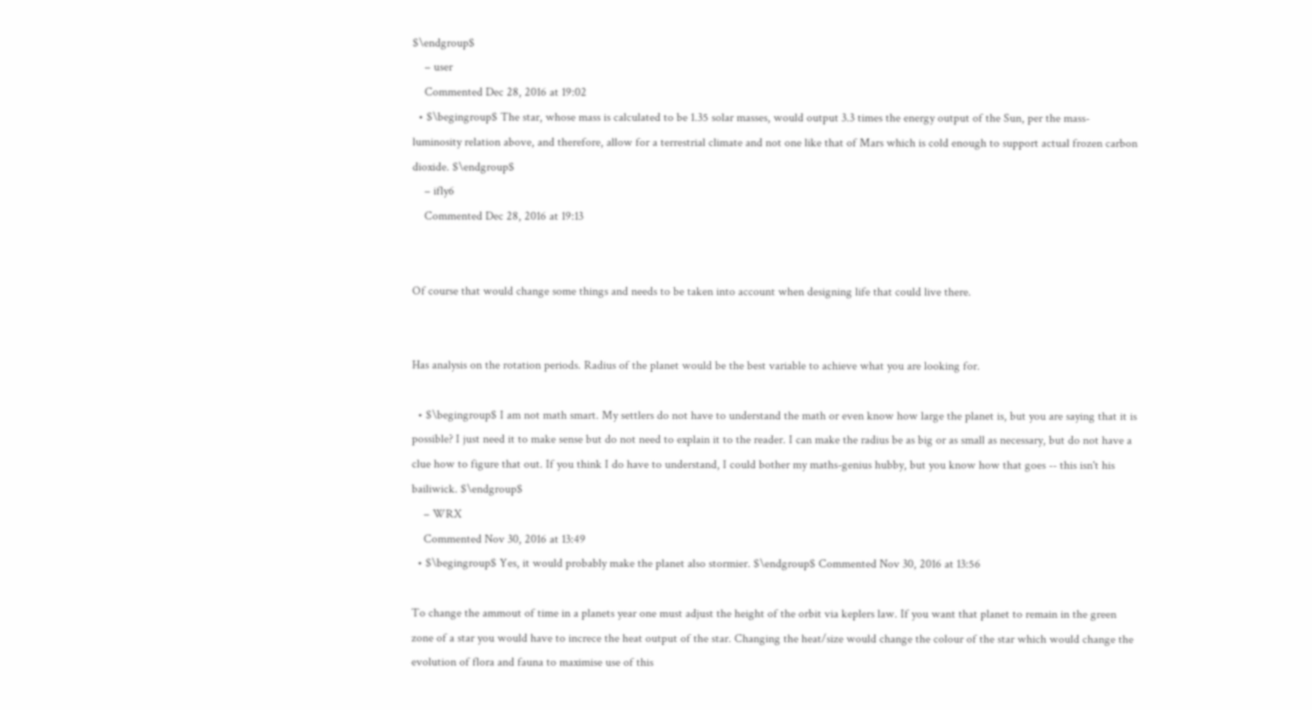$\endgroup$
    – user
    Commented Dec 28, 2016 at 19:02
  • $\begingroup$ The star, whose mass is calculated to be 1.35 solar masses, would output 3.3 times the energy output of the Sun, per the mass-luminosity relation above, and therefore, allow for a terrestrial climate and not one like that of Mars which is cold enough to support actual frozen carbon dioxide. $\endgroup$
    – ifly6
    Commented Dec 28, 2016 at 19:13


Of course that would change some things and needs to be taken into account when designing life that could live there.


Has analysis on the rotation periods. Radius of the planet would be the best variable to achieve what you are looking for.

  • $\begingroup$ I am not math smart. My settlers do not have to understand the math or even know how large the planet is, but you are saying that it is possible? I just need it to make sense but do not need to explain it to the reader. I can make the radius be as big or as small as necessary, but do not have a clue how to figure that out. If you think I do have to understand, I could bother my maths-genius hubby, but you know how that goes -- this isn't his bailiwick. $\endgroup$
    – WRX
    Commented Nov 30, 2016 at 13:49
  • $\begingroup$ Yes, it would probably make the planet also stormier. $\endgroup$ Commented Nov 30, 2016 at 13:56

To change the ammout of time in a planets year one must adjust the height of the orbit via keplers law. If you want that planet to remain in the green zone of a star you would have to increce the heat output of the star. Changing the heat/size would change the colour of the star which would change the evolution of flora and fauna to maximise use of this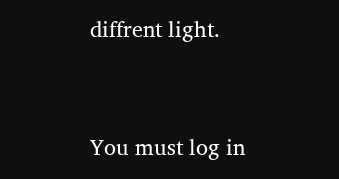diffrent light.


You must log in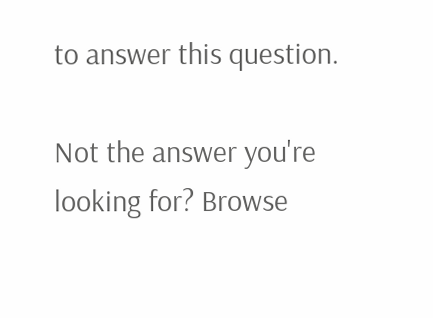to answer this question.

Not the answer you're looking for? Browse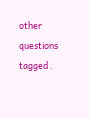other questions tagged .